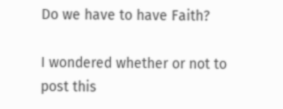Do we have to have Faith?

I wondered whether or not to post this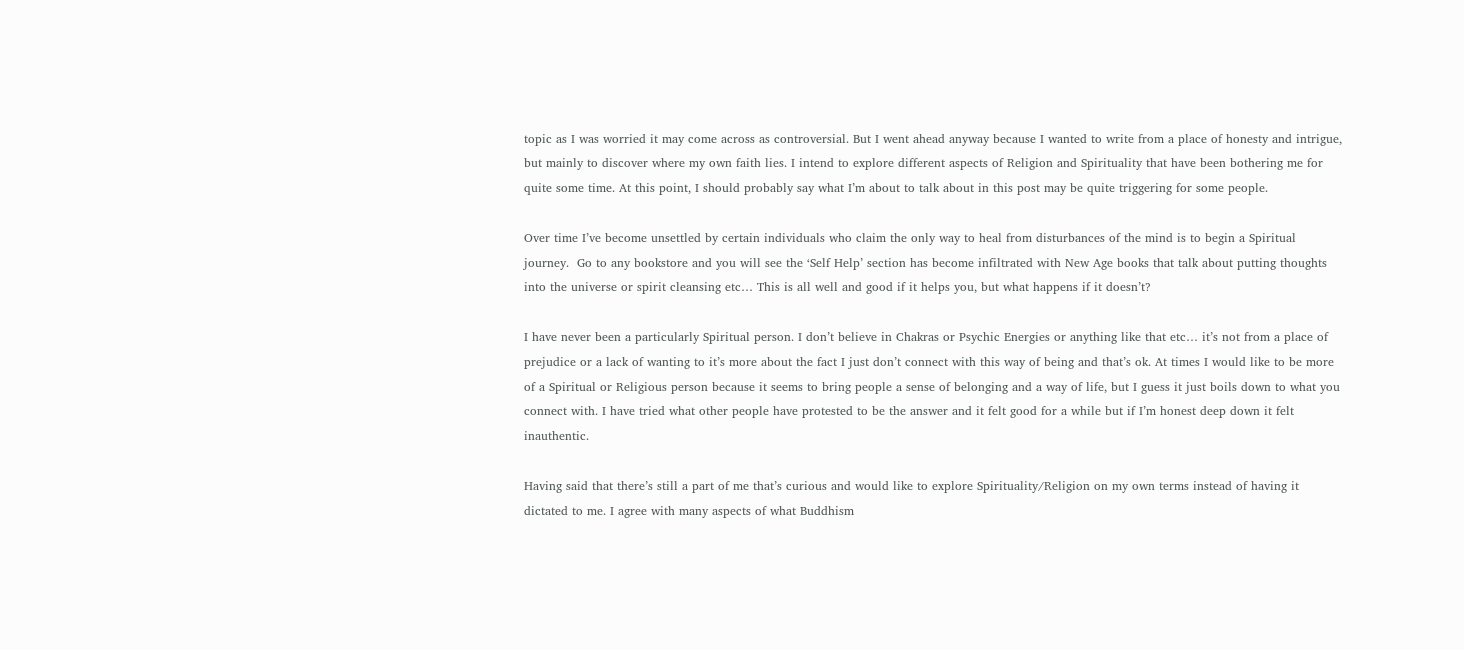topic as I was worried it may come across as controversial. But I went ahead anyway because I wanted to write from a place of honesty and intrigue, but mainly to discover where my own faith lies. I intend to explore different aspects of Religion and Spirituality that have been bothering me for quite some time. At this point, I should probably say what I’m about to talk about in this post may be quite triggering for some people.

Over time I’ve become unsettled by certain individuals who claim the only way to heal from disturbances of the mind is to begin a Spiritual journey.  Go to any bookstore and you will see the ‘Self Help’ section has become infiltrated with New Age books that talk about putting thoughts into the universe or spirit cleansing etc… This is all well and good if it helps you, but what happens if it doesn’t?

I have never been a particularly Spiritual person. I don’t believe in Chakras or Psychic Energies or anything like that etc… it’s not from a place of prejudice or a lack of wanting to it’s more about the fact I just don’t connect with this way of being and that’s ok. At times I would like to be more of a Spiritual or Religious person because it seems to bring people a sense of belonging and a way of life, but I guess it just boils down to what you connect with. I have tried what other people have protested to be the answer and it felt good for a while but if I’m honest deep down it felt inauthentic.

Having said that there’s still a part of me that’s curious and would like to explore Spirituality/Religion on my own terms instead of having it dictated to me. I agree with many aspects of what Buddhism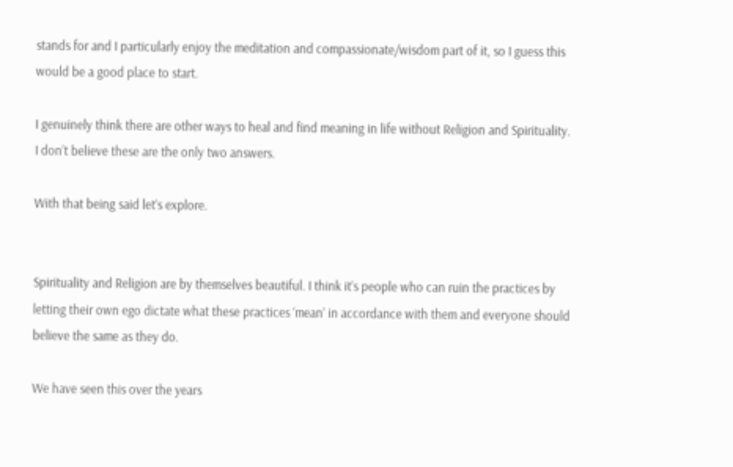stands for and I particularly enjoy the meditation and compassionate/wisdom part of it, so I guess this would be a good place to start.

I genuinely think there are other ways to heal and find meaning in life without Religion and Spirituality. I don’t believe these are the only two answers.

With that being said let’s explore.


Spirituality and Religion are by themselves beautiful. I think it’s people who can ruin the practices by letting their own ego dictate what these practices ‘mean’ in accordance with them and everyone should believe the same as they do.

We have seen this over the years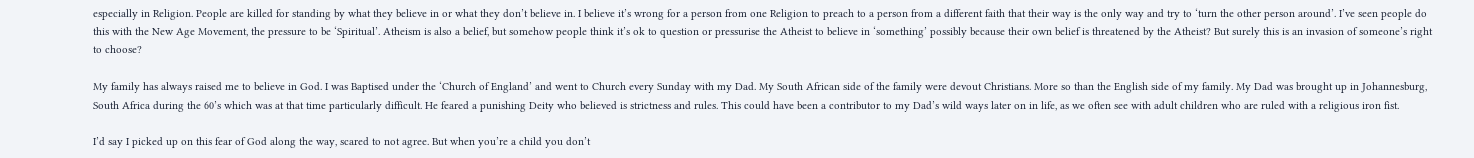especially in Religion. People are killed for standing by what they believe in or what they don’t believe in. I believe it’s wrong for a person from one Religion to preach to a person from a different faith that their way is the only way and try to ‘turn the other person around’. I’ve seen people do this with the New Age Movement, the pressure to be ‘Spiritual’. Atheism is also a belief, but somehow people think it’s ok to question or pressurise the Atheist to believe in ‘something’ possibly because their own belief is threatened by the Atheist? But surely this is an invasion of someone’s right to choose?

My family has always raised me to believe in God. I was Baptised under the ‘Church of England’ and went to Church every Sunday with my Dad. My South African side of the family were devout Christians. More so than the English side of my family. My Dad was brought up in Johannesburg, South Africa during the 60’s which was at that time particularly difficult. He feared a punishing Deity who believed is strictness and rules. This could have been a contributor to my Dad’s wild ways later on in life, as we often see with adult children who are ruled with a religious iron fist.

I’d say I picked up on this fear of God along the way, scared to not agree. But when you’re a child you don’t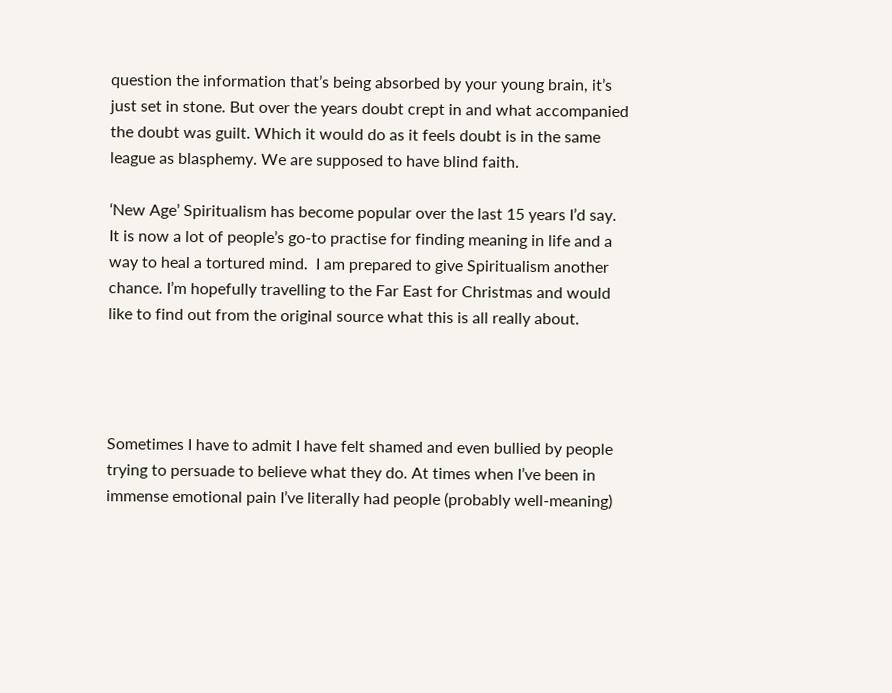question the information that’s being absorbed by your young brain, it’s just set in stone. But over the years doubt crept in and what accompanied the doubt was guilt. Which it would do as it feels doubt is in the same league as blasphemy. We are supposed to have blind faith.

‘New Age’ Spiritualism has become popular over the last 15 years I’d say. It is now a lot of people’s go-to practise for finding meaning in life and a way to heal a tortured mind.  I am prepared to give Spiritualism another chance. I’m hopefully travelling to the Far East for Christmas and would like to find out from the original source what this is all really about.




Sometimes I have to admit I have felt shamed and even bullied by people trying to persuade to believe what they do. At times when I’ve been in immense emotional pain I’ve literally had people (probably well-meaning)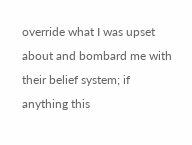override what I was upset about and bombard me with their belief system; if anything this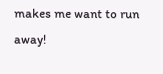makes me want to run away!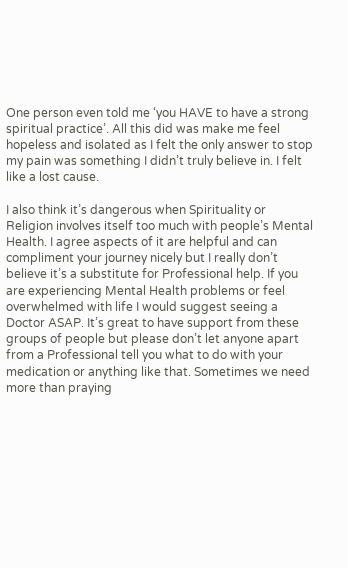One person even told me ‘you HAVE to have a strong spiritual practice’. All this did was make me feel hopeless and isolated as I felt the only answer to stop my pain was something I didn’t truly believe in. I felt like a lost cause.

I also think it’s dangerous when Spirituality or Religion involves itself too much with people’s Mental Health. I agree aspects of it are helpful and can compliment your journey nicely but I really don’t believe it’s a substitute for Professional help. If you are experiencing Mental Health problems or feel overwhelmed with life I would suggest seeing a Doctor ASAP. It’s great to have support from these groups of people but please don’t let anyone apart from a Professional tell you what to do with your medication or anything like that. Sometimes we need more than praying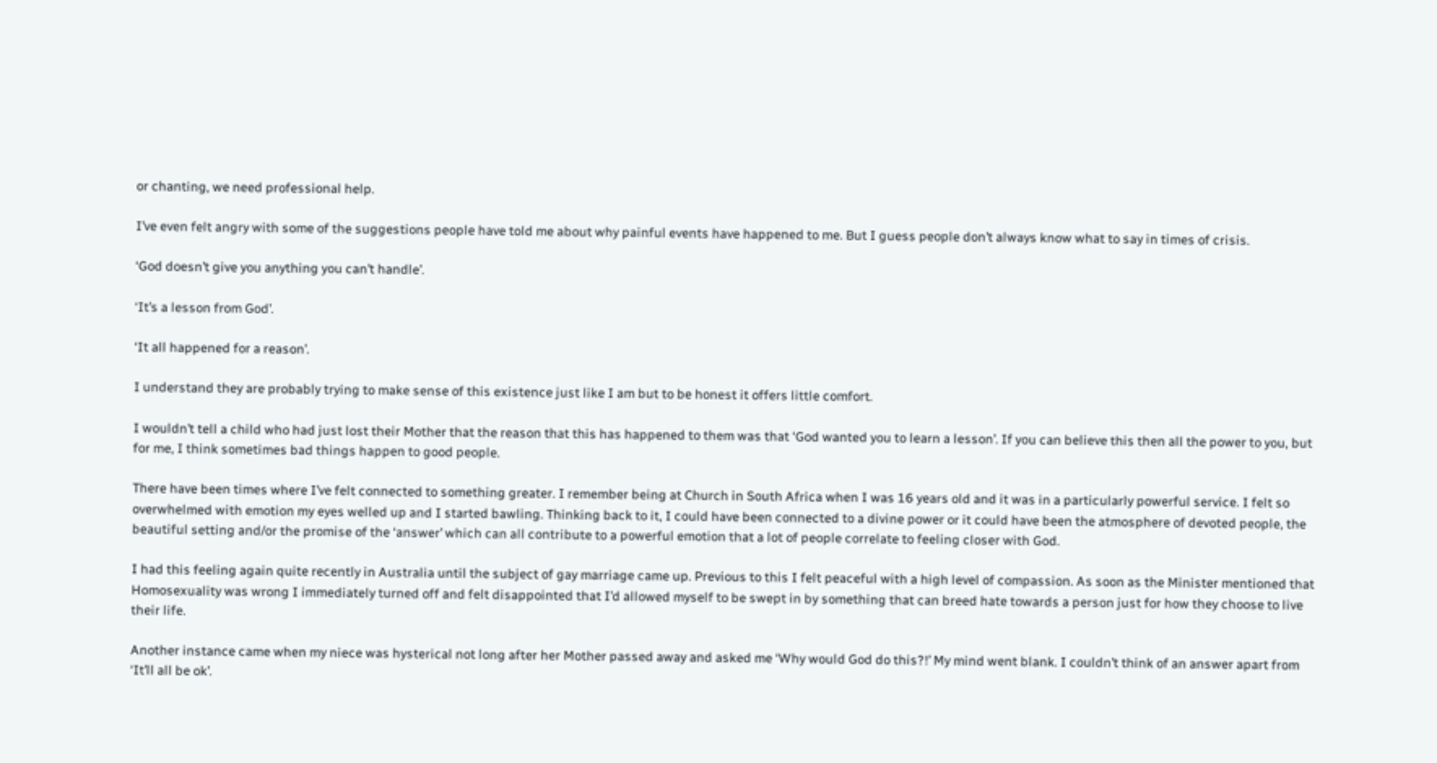or chanting, we need professional help.

I’ve even felt angry with some of the suggestions people have told me about why painful events have happened to me. But I guess people don’t always know what to say in times of crisis.

‘God doesn’t give you anything you can’t handle’.

‘It’s a lesson from God’.

‘It all happened for a reason’.

I understand they are probably trying to make sense of this existence just like I am but to be honest it offers little comfort.

I wouldn’t tell a child who had just lost their Mother that the reason that this has happened to them was that ‘God wanted you to learn a lesson’. If you can believe this then all the power to you, but for me, I think sometimes bad things happen to good people.

There have been times where I’ve felt connected to something greater. I remember being at Church in South Africa when I was 16 years old and it was in a particularly powerful service. I felt so overwhelmed with emotion my eyes welled up and I started bawling. Thinking back to it, I could have been connected to a divine power or it could have been the atmosphere of devoted people, the beautiful setting and/or the promise of the ‘answer’ which can all contribute to a powerful emotion that a lot of people correlate to feeling closer with God.

I had this feeling again quite recently in Australia until the subject of gay marriage came up. Previous to this I felt peaceful with a high level of compassion. As soon as the Minister mentioned that Homosexuality was wrong I immediately turned off and felt disappointed that I’d allowed myself to be swept in by something that can breed hate towards a person just for how they choose to live their life.

Another instance came when my niece was hysterical not long after her Mother passed away and asked me ‘Why would God do this?!’ My mind went blank. I couldn’t think of an answer apart from ‘It’ll all be ok’.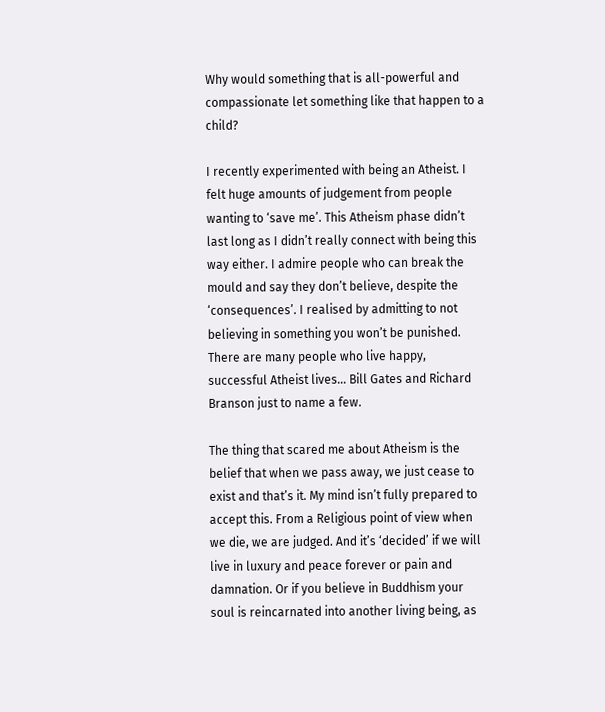Why would something that is all-powerful and compassionate let something like that happen to a child?

I recently experimented with being an Atheist. I felt huge amounts of judgement from people wanting to ‘save me’. This Atheism phase didn’t last long as I didn’t really connect with being this way either. I admire people who can break the mould and say they don’t believe, despite the ‘consequences’. I realised by admitting to not believing in something you won’t be punished. There are many people who live happy, successful Atheist lives… Bill Gates and Richard Branson just to name a few.

The thing that scared me about Atheism is the belief that when we pass away, we just cease to exist and that’s it. My mind isn’t fully prepared to accept this. From a Religious point of view when we die, we are judged. And it’s ‘decided’ if we will live in luxury and peace forever or pain and damnation. Or if you believe in Buddhism your soul is reincarnated into another living being, as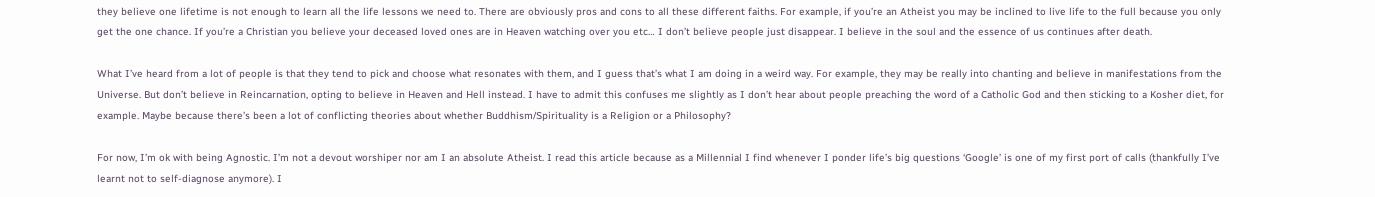they believe one lifetime is not enough to learn all the life lessons we need to. There are obviously pros and cons to all these different faiths. For example, if you’re an Atheist you may be inclined to live life to the full because you only get the one chance. If you’re a Christian you believe your deceased loved ones are in Heaven watching over you etc… I don’t believe people just disappear. I believe in the soul and the essence of us continues after death.

What I’ve heard from a lot of people is that they tend to pick and choose what resonates with them, and I guess that’s what I am doing in a weird way. For example, they may be really into chanting and believe in manifestations from the Universe. But don’t believe in Reincarnation, opting to believe in Heaven and Hell instead. I have to admit this confuses me slightly as I don’t hear about people preaching the word of a Catholic God and then sticking to a Kosher diet, for example. Maybe because there’s been a lot of conflicting theories about whether Buddhism/Spirituality is a Religion or a Philosophy?

For now, I’m ok with being Agnostic. I’m not a devout worshiper nor am I an absolute Atheist. I read this article because as a Millennial I find whenever I ponder life’s big questions ‘Google’ is one of my first port of calls (thankfully I’ve learnt not to self-diagnose anymore). I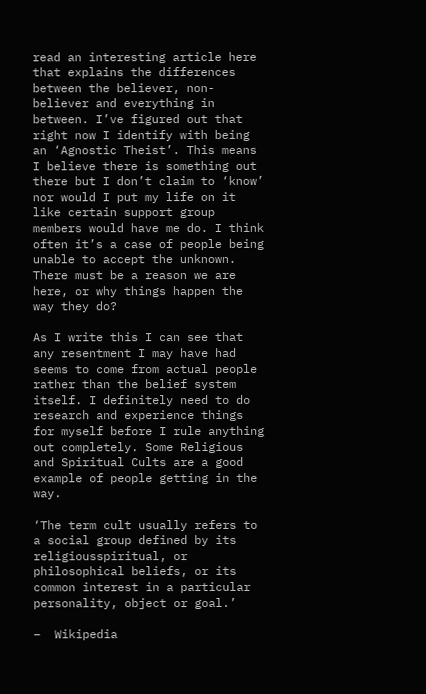read an interesting article here that explains the differences between the believer, non-believer and everything in between. I’ve figured out that right now I identify with being an ‘Agnostic Theist’. This means I believe there is something out there but I don’t claim to ‘know’ nor would I put my life on it like certain support group members would have me do. I think often it’s a case of people being unable to accept the unknown. There must be a reason we are here, or why things happen the way they do?

As I write this I can see that any resentment I may have had seems to come from actual people rather than the belief system itself. I definitely need to do research and experience things for myself before I rule anything out completely. Some Religious and Spiritual Cults are a good example of people getting in the way.

‘The term cult usually refers to a social group defined by its religiousspiritual, or philosophical beliefs, or its common interest in a particular personality, object or goal.’

–  Wikipedia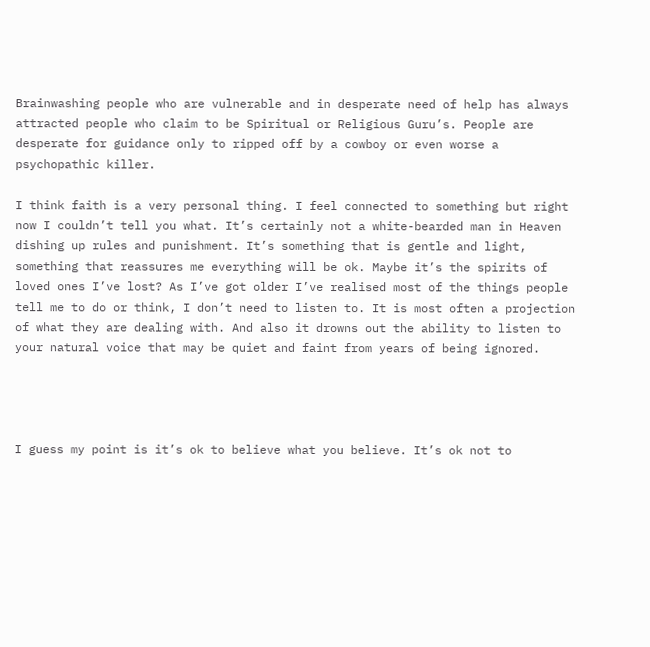Brainwashing people who are vulnerable and in desperate need of help has always attracted people who claim to be Spiritual or Religious Guru’s. People are desperate for guidance only to ripped off by a cowboy or even worse a psychopathic killer.

I think faith is a very personal thing. I feel connected to something but right now I couldn’t tell you what. It’s certainly not a white-bearded man in Heaven dishing up rules and punishment. It’s something that is gentle and light, something that reassures me everything will be ok. Maybe it’s the spirits of loved ones I’ve lost? As I’ve got older I’ve realised most of the things people tell me to do or think, I don’t need to listen to. It is most often a projection of what they are dealing with. And also it drowns out the ability to listen to your natural voice that may be quiet and faint from years of being ignored.




I guess my point is it’s ok to believe what you believe. It’s ok not to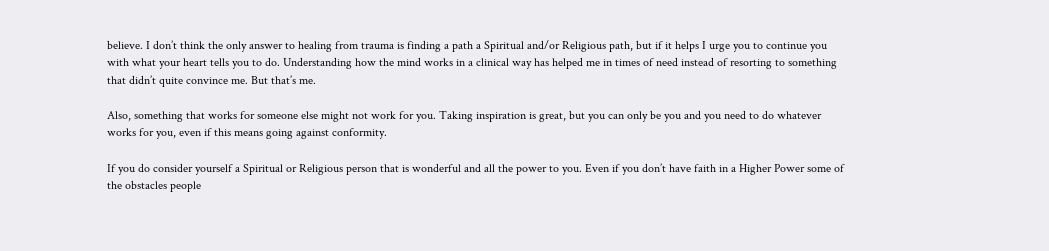believe. I don’t think the only answer to healing from trauma is finding a path a Spiritual and/or Religious path, but if it helps I urge you to continue you with what your heart tells you to do. Understanding how the mind works in a clinical way has helped me in times of need instead of resorting to something that didn’t quite convince me. But that’s me.

Also, something that works for someone else might not work for you. Taking inspiration is great, but you can only be you and you need to do whatever works for you, even if this means going against conformity.

If you do consider yourself a Spiritual or Religious person that is wonderful and all the power to you. Even if you don’t have faith in a Higher Power some of the obstacles people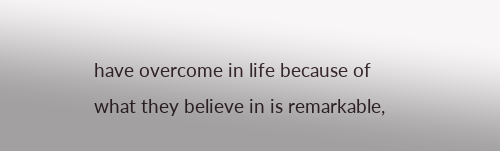have overcome in life because of what they believe in is remarkable,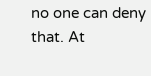no one can deny that. At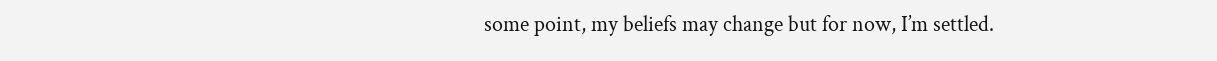some point, my beliefs may change but for now, I’m settled.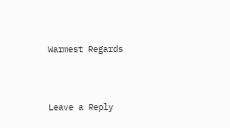Warmest Regards



Leave a Reply